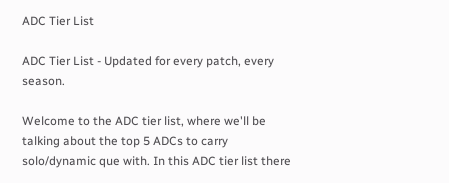ADC Tier List

ADC Tier List - Updated for every patch, every season.

Welcome to the ADC tier list, where we'll be talking about the top 5 ADCs to carry solo/dynamic que with. In this ADC tier list there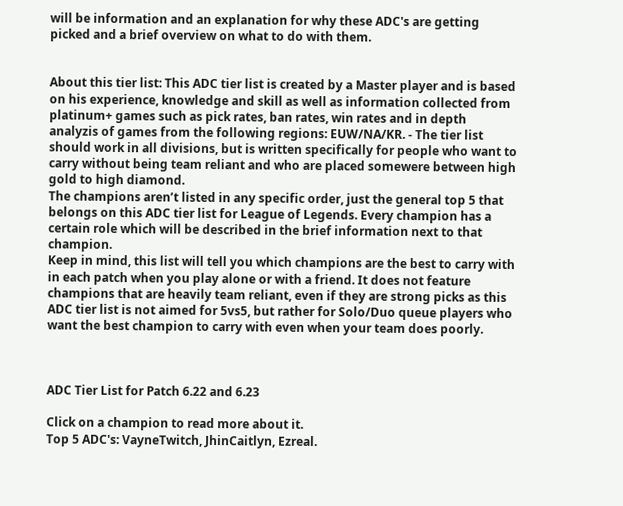will be information and an explanation for why these ADC's are getting picked and a brief overview on what to do with them.


About this tier list: This ADC tier list is created by a Master player and is based on his experience, knowledge and skill as well as information collected from platinum+ games such as pick rates, ban rates, win rates and in depth analyzis of games from the following regions: EUW/NA/KR. - The tier list should work in all divisions, but is written specifically for people who want to carry without being team reliant and who are placed somewere between high gold to high diamond.
The champions aren’t listed in any specific order, just the general top 5 that belongs on this ADC tier list for League of Legends. Every champion has a certain role which will be described in the brief information next to that champion.
Keep in mind, this list will tell you which champions are the best to carry with in each patch when you play alone or with a friend. It does not feature champions that are heavily team reliant, even if they are strong picks as this ADC tier list is not aimed for 5vs5, but rather for Solo/Duo queue players who want the best champion to carry with even when your team does poorly.



ADC Tier List for Patch 6.22 and 6.23

Click on a champion to read more about it.
Top 5 ADC's: VayneTwitch, JhinCaitlyn, Ezreal.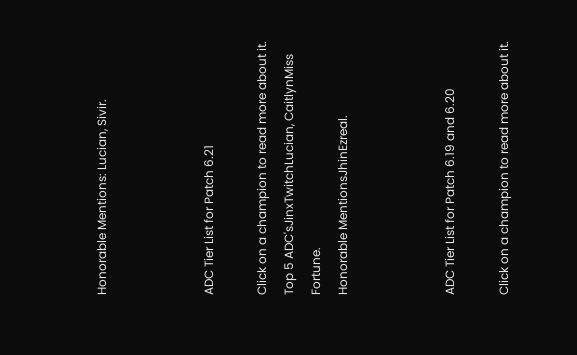Honorable Mentions: Lucian, Sivir.



ADC Tier List for Patch 6.21

Click on a champion to read more about it.
Top 5 ADC'sJinxTwitchLucian, CaitlynMiss Fortune.
Honorable MentionsJhinEzreal.



ADC Tier List for Patch 6.19 and 6.20

Click on a champion to read more about it.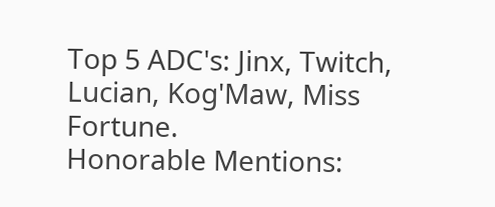Top 5 ADC's: Jinx, Twitch, Lucian, Kog'Maw, Miss Fortune.
Honorable Mentions: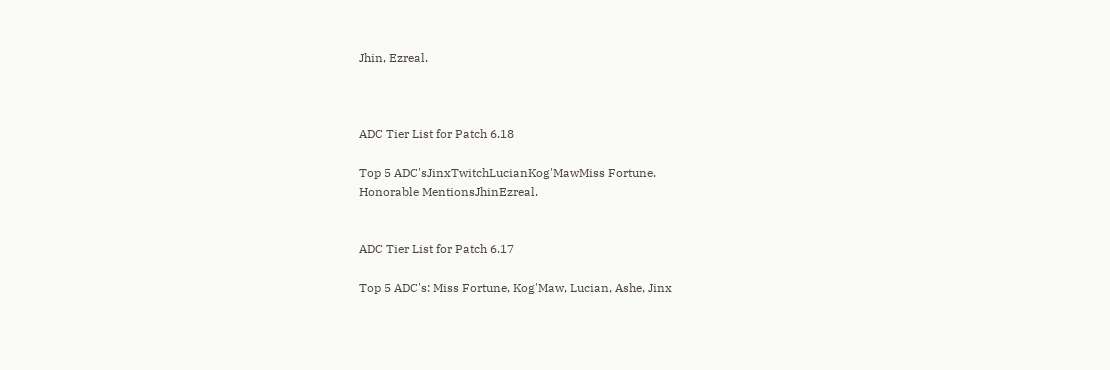Jhin, Ezreal.



ADC Tier List for Patch 6.18

Top 5 ADC'sJinxTwitchLucianKog'MawMiss Fortune.
Honorable MentionsJhinEzreal.


ADC Tier List for Patch 6.17

Top 5 ADC's: Miss Fortune, Kog'Maw, Lucian, Ashe, Jinx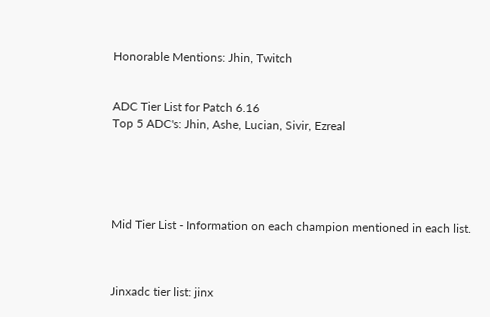Honorable Mentions: Jhin, Twitch


ADC Tier List for Patch 6.16
Top 5 ADC's: Jhin, Ashe, Lucian, Sivir, Ezreal





Mid Tier List - Information on each champion mentioned in each list.



Jinxadc tier list: jinx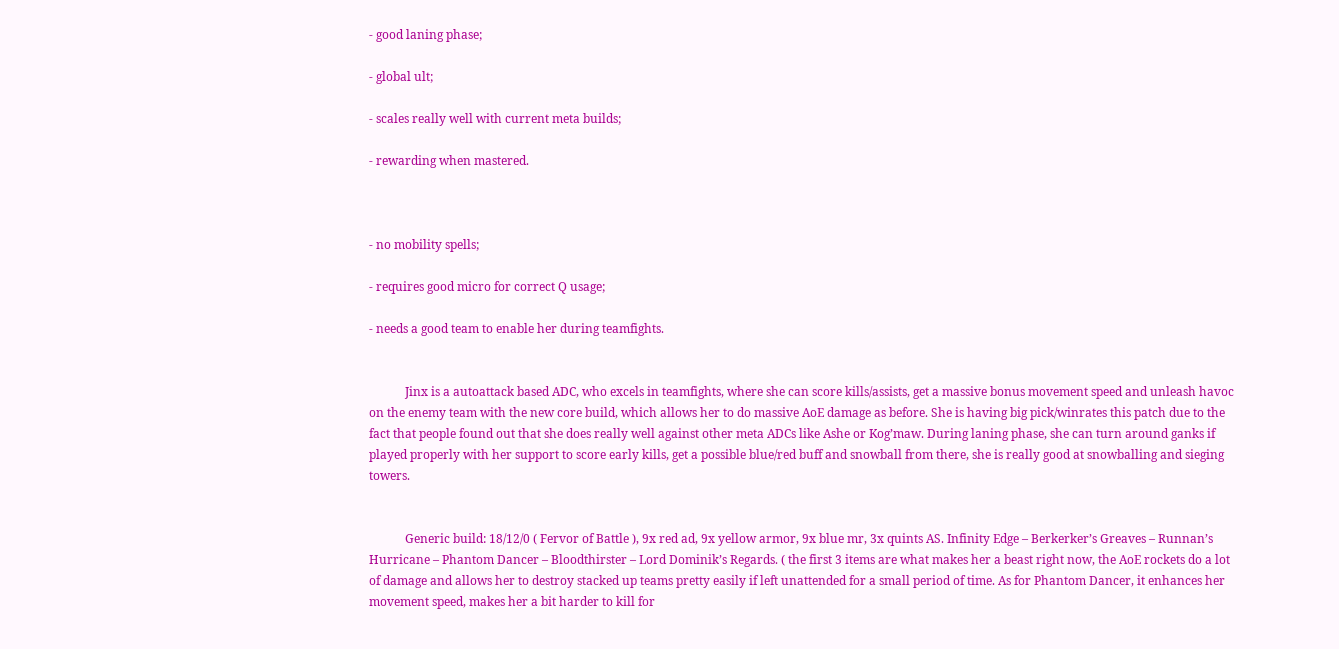- good laning phase;

- global ult;

- scales really well with current meta builds;

- rewarding when mastered.



- no mobility spells;

- requires good micro for correct Q usage;

- needs a good team to enable her during teamfights.


            Jinx is a autoattack based ADC, who excels in teamfights, where she can score kills/assists, get a massive bonus movement speed and unleash havoc on the enemy team with the new core build, which allows her to do massive AoE damage as before. She is having big pick/winrates this patch due to the fact that people found out that she does really well against other meta ADCs like Ashe or Kog’maw. During laning phase, she can turn around ganks if played properly with her support to score early kills, get a possible blue/red buff and snowball from there, she is really good at snowballing and sieging towers.


            Generic build: 18/12/0 ( Fervor of Battle ), 9x red ad, 9x yellow armor, 9x blue mr, 3x quints AS. Infinity Edge – Berkerker’s Greaves – Runnan’s Hurricane – Phantom Dancer – Bloodthirster – Lord Dominik’s Regards. ( the first 3 items are what makes her a beast right now, the AoE rockets do a lot of damage and allows her to destroy stacked up teams pretty easily if left unattended for a small period of time. As for Phantom Dancer, it enhances her movement speed, makes her a bit harder to kill for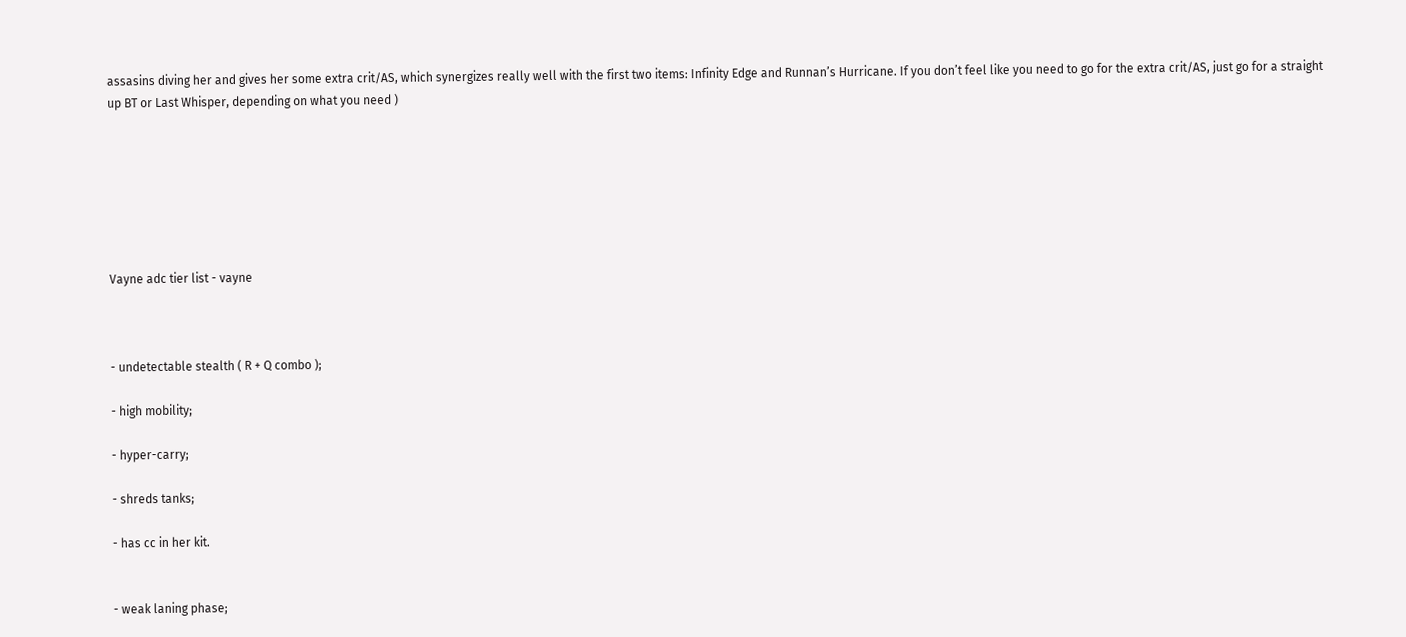assasins diving her and gives her some extra crit/AS, which synergizes really well with the first two items: Infinity Edge and Runnan’s Hurricane. If you don’t feel like you need to go for the extra crit/AS, just go for a straight up BT or Last Whisper, depending on what you need )







Vayne adc tier list - vayne



- undetectable stealth ( R + Q combo );

- high mobility;

- hyper-carry;

- shreds tanks;

- has cc in her kit.


- weak laning phase;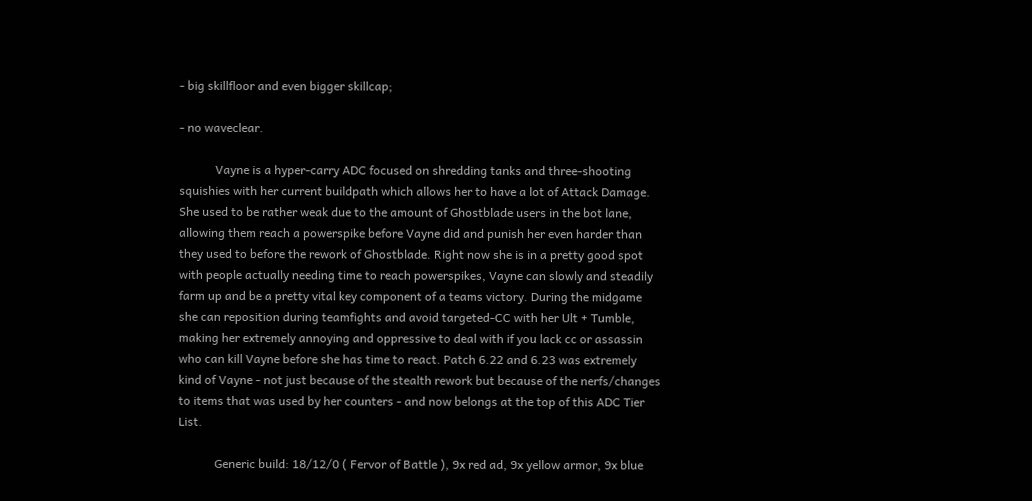- big skillfloor and even bigger skillcap;

- no waveclear.

            Vayne is a hyper-carry ADC focused on shredding tanks and three-shooting squishies with her current buildpath which allows her to have a lot of Attack Damage. She used to be rather weak due to the amount of Ghostblade users in the bot lane, allowing them reach a powerspike before Vayne did and punish her even harder than they used to before the rework of Ghostblade. Right now she is in a pretty good spot with people actually needing time to reach powerspikes, Vayne can slowly and steadily farm up and be a pretty vital key component of a teams victory. During the midgame she can reposition during teamfights and avoid targeted-CC with her Ult + Tumble, making her extremely annoying and oppressive to deal with if you lack cc or assassin who can kill Vayne before she has time to react. Patch 6.22 and 6.23 was extremely kind of Vayne - not just because of the stealth rework but because of the nerfs/changes to items that was used by her counters - and now belongs at the top of this ADC Tier List.

            Generic build: 18/12/0 ( Fervor of Battle ), 9x red ad, 9x yellow armor, 9x blue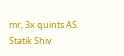mr, 3x quints AS. Statik Shiv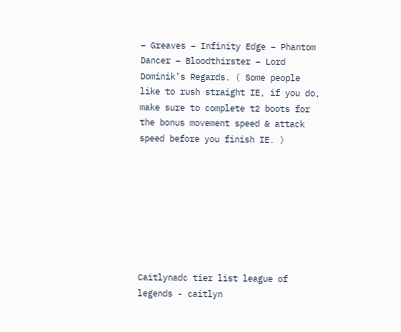– Greaves – Infinity Edge – Phantom Dancer – Bloodthirster – Lord Dominik’s Regards. ( Some people like to rush straight IE, if you do, make sure to complete t2 boots for the bonus movement speed & attack speed before you finish IE. )








Caitlynadc tier list league of legends - caitlyn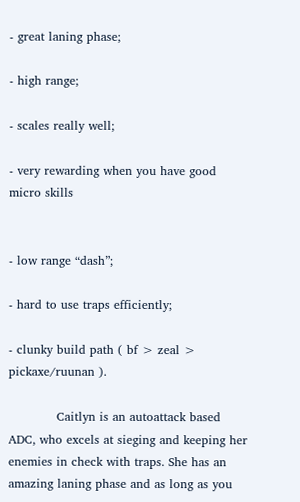- great laning phase;

- high range;

- scales really well;

- very rewarding when you have good micro skills


- low range “dash”;

- hard to use traps efficiently;

- clunky build path ( bf > zeal > pickaxe/ruunan ).

            Caitlyn is an autoattack based ADC, who excels at sieging and keeping her enemies in check with traps. She has an amazing laning phase and as long as you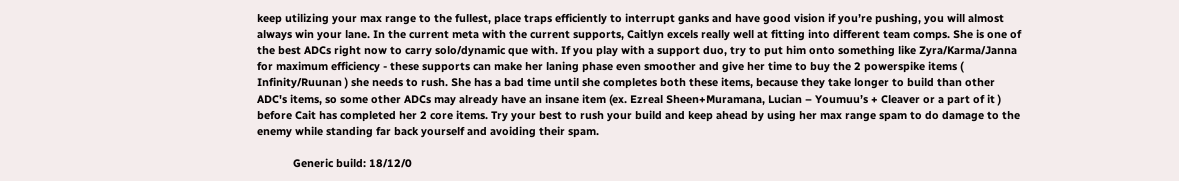keep utilizing your max range to the fullest, place traps efficiently to interrupt ganks and have good vision if you’re pushing, you will almost always win your lane. In the current meta with the current supports, Caitlyn excels really well at fitting into different team comps. She is one of the best ADCs right now to carry solo/dynamic que with. If you play with a support duo, try to put him onto something like Zyra/Karma/Janna for maximum efficiency - these supports can make her laning phase even smoother and give her time to buy the 2 powerspike items ( Infinity/Ruunan ) she needs to rush. She has a bad time until she completes both these items, because they take longer to build than other ADC's items, so some other ADCs may already have an insane item (ex. Ezreal Sheen+Muramana, Lucian – Youmuu’s + Cleaver or a part of it ) before Cait has completed her 2 core items. Try your best to rush your build and keep ahead by using her max range spam to do damage to the enemy while standing far back yourself and avoiding their spam.

            Generic build: 18/12/0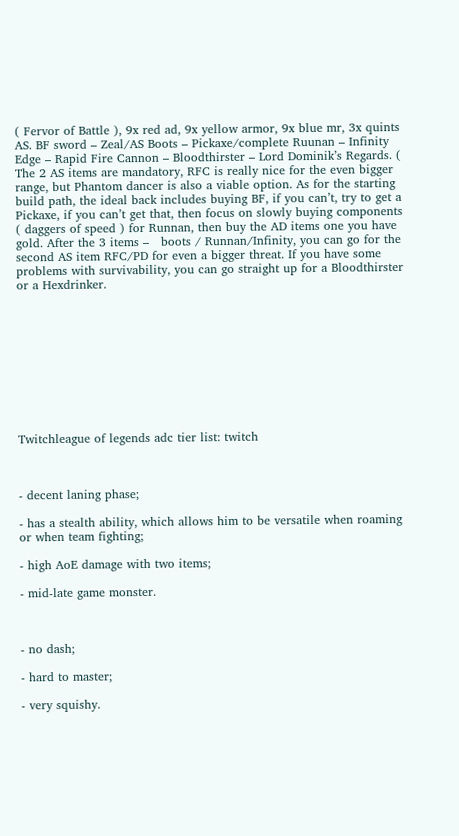( Fervor of Battle ), 9x red ad, 9x yellow armor, 9x blue mr, 3x quints AS. BF sword – Zeal/AS Boots – Pickaxe/complete Ruunan – Infinity Edge – Rapid Fire Cannon – Bloodthirster – Lord Dominik’s Regards. ( The 2 AS items are mandatory, RFC is really nice for the even bigger range, but Phantom dancer is also a viable option. As for the starting build path, the ideal back includes buying BF, if you can’t, try to get a Pickaxe, if you can’t get that, then focus on slowly buying components ( daggers of speed ) for Runnan, then buy the AD items one you have gold. After the 3 items –   boots / Runnan/Infinity, you can go for the second AS item RFC/PD for even a bigger threat. If you have some problems with survivability, you can go straight up for a Bloodthirster or a Hexdrinker.










Twitchleague of legends adc tier list: twitch



- decent laning phase;

- has a stealth ability, which allows him to be versatile when roaming or when team fighting;

- high AoE damage with two items;

- mid-late game monster.



- no dash;

- hard to master;

- very squishy.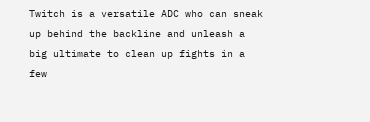Twitch is a versatile ADC who can sneak up behind the backline and unleash a big ultimate to clean up fights in a few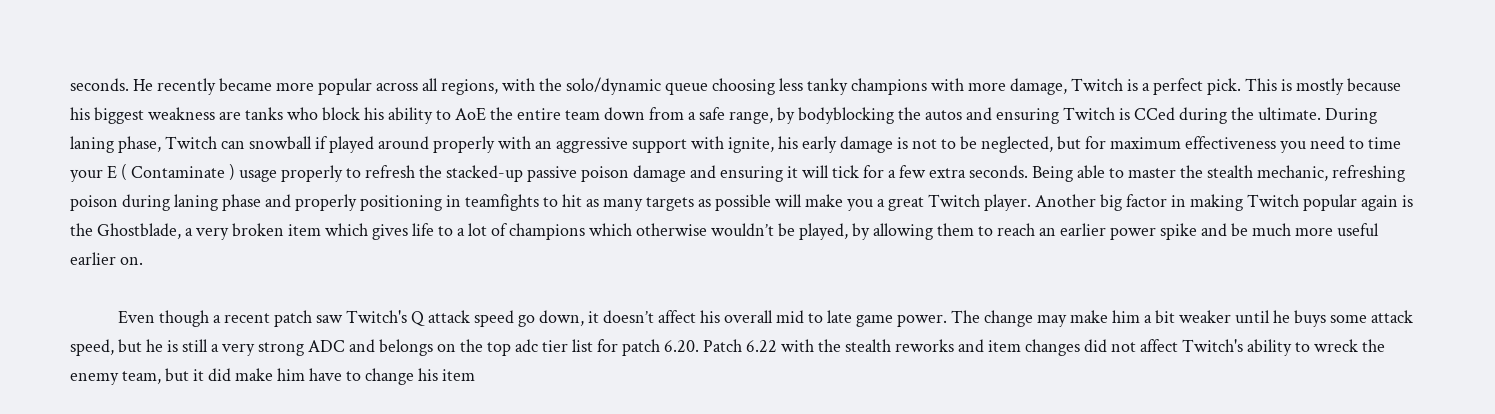seconds. He recently became more popular across all regions, with the solo/dynamic queue choosing less tanky champions with more damage, Twitch is a perfect pick. This is mostly because his biggest weakness are tanks who block his ability to AoE the entire team down from a safe range, by bodyblocking the autos and ensuring Twitch is CCed during the ultimate. During laning phase, Twitch can snowball if played around properly with an aggressive support with ignite, his early damage is not to be neglected, but for maximum effectiveness you need to time your E ( Contaminate ) usage properly to refresh the stacked-up passive poison damage and ensuring it will tick for a few extra seconds. Being able to master the stealth mechanic, refreshing poison during laning phase and properly positioning in teamfights to hit as many targets as possible will make you a great Twitch player. Another big factor in making Twitch popular again is the Ghostblade, a very broken item which gives life to a lot of champions which otherwise wouldn’t be played, by allowing them to reach an earlier power spike and be much more useful earlier on.

            Even though a recent patch saw Twitch's Q attack speed go down, it doesn’t affect his overall mid to late game power. The change may make him a bit weaker until he buys some attack speed, but he is still a very strong ADC and belongs on the top adc tier list for patch 6.20. Patch 6.22 with the stealth reworks and item changes did not affect Twitch's ability to wreck the enemy team, but it did make him have to change his item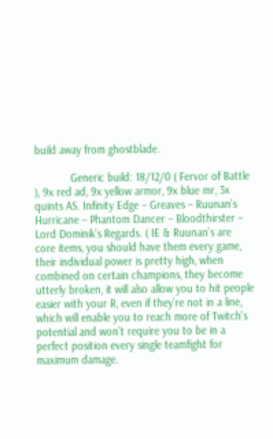build away from ghostblade.

            Generic build: 18/12/0 ( Fervor of Battle ), 9x red ad, 9x yellow armor, 9x blue mr, 3x quints AS. Infinity Edge – Greaves – Ruunan’s Hurricane – Phantom Dancer – Bloodthirster – Lord Dominik’s Regards. ( IE & Ruunan’s are core items, you should have them every game, their individual power is pretty high, when combined on certain champions, they become utterly broken, it will also allow you to hit people easier with your R, even if they’re not in a line, which will enable you to reach more of Twitch's potential and won’t require you to be in a perfect position every single teamfight for maximum damage.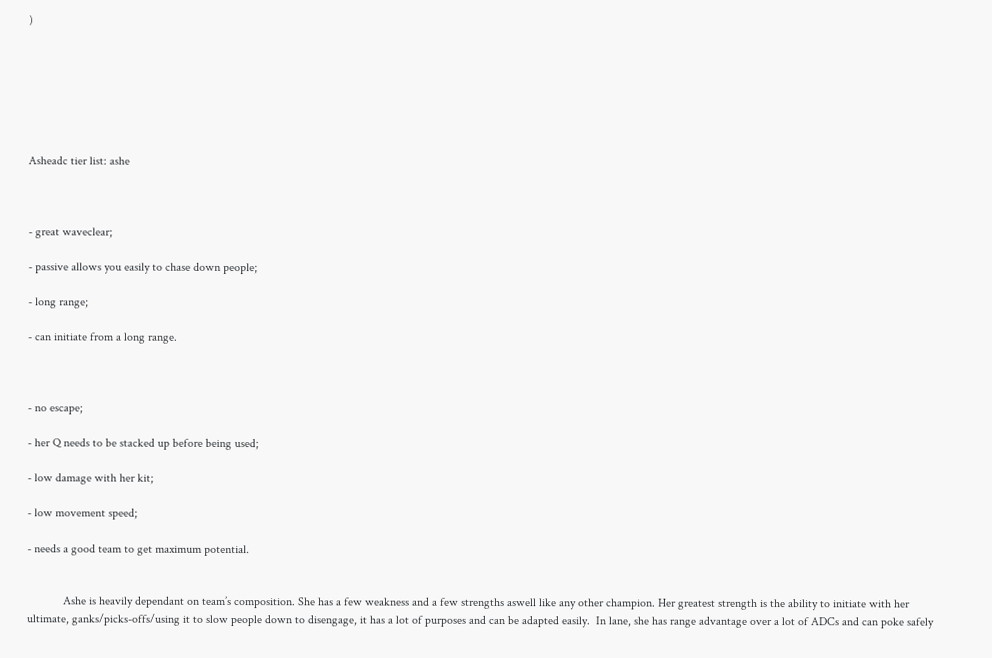)







Asheadc tier list: ashe



- great waveclear;

- passive allows you easily to chase down people;

- long range;

- can initiate from a long range.



- no escape;

- her Q needs to be stacked up before being used;

- low damage with her kit;

- low movement speed;

- needs a good team to get maximum potential.


            Ashe is heavily dependant on team’s composition. She has a few weakness and a few strengths aswell like any other champion. Her greatest strength is the ability to initiate with her ultimate, ganks/picks-offs/using it to slow people down to disengage, it has a lot of purposes and can be adapted easily.  In lane, she has range advantage over a lot of ADCs and can poke safely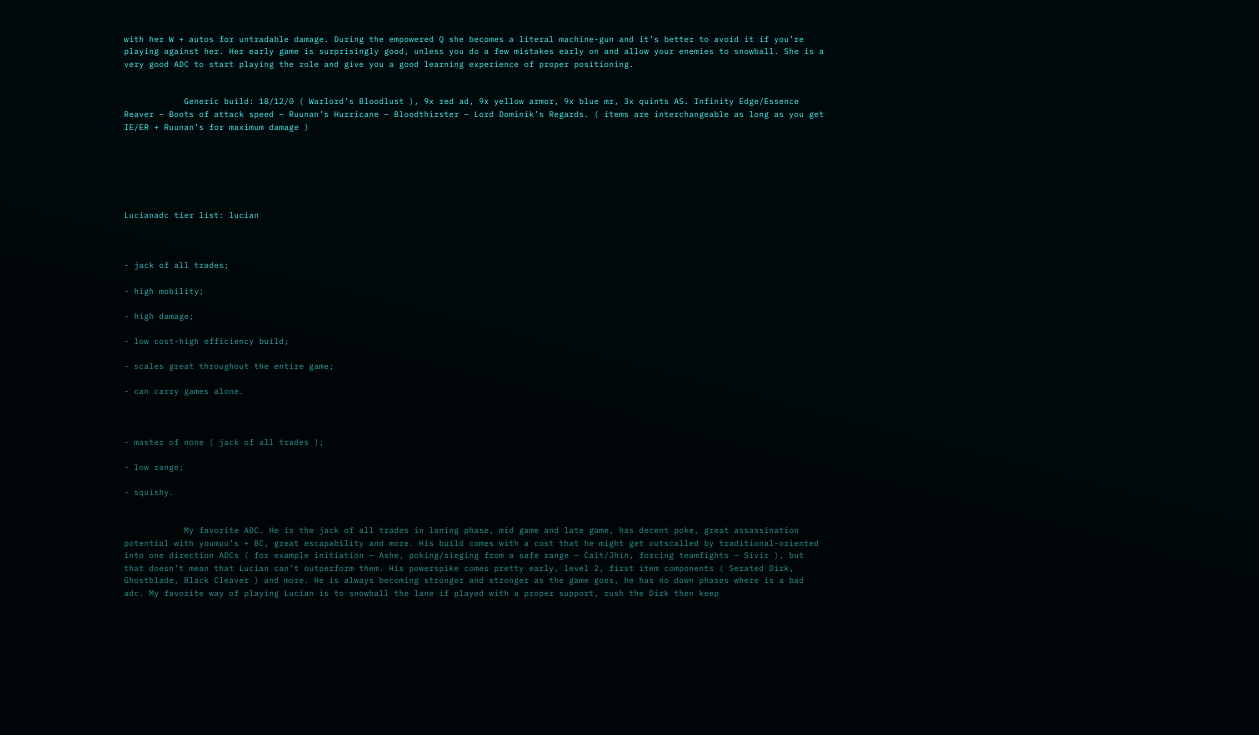with her W + autos for untradable damage. During the empowered Q she becomes a literal machine-gun and it’s better to avoid it if you’re playing against her. Her early game is surprisingly good, unless you do a few mistakes early on and allow your enemies to snowball. She is a very good ADC to start playing the role and give you a good learning experience of proper positioning.


            Generic build: 18/12/0 ( Warlord’s Bloodlust ), 9x red ad, 9x yellow armor, 9x blue mr, 3x quints AS. Infinity Edge/Essence Reaver – Boots of attack speed – Ruunan’s Hurricane – Bloodthirster – Lord Dominik’s Regards. ( items are interchangeable as long as you get IE/ER + Ruunan’s for maximum damage )






Lucianadc tier list: lucian



- jack of all trades;

- high mobility;

- high damage;

- low cost-high efficiency build;

- scales great throughout the entire game;

- can carry games alone.



- master of none ( jack of all trades );

- low range;

- squishy.


            My favorite ADC. He is the jack of all trades in laning phase, mid game and late game, has decent poke, great assassination potential with youmuu’s + BC, great escapability and more. His build comes with a cost that he might get outscalled by traditional-oriented into one direction ADCs ( for example initiation – Ashe, poking/sieging from a safe range – Cait/Jhin, forcing teamfights – Sivir ), but that doesn’t mean that Lucian can’t outperform them. His powerspike comes pretty early, level 2, first item components ( Serated Dirk, Ghostblade, Black Cleaver ) and more. He is always becoming stronger and stronger as the game goes, he has no down phases where is a bad adc. My favorite way of playing Lucian is to snowball the lane if played with a proper support, rush the Dirk then keep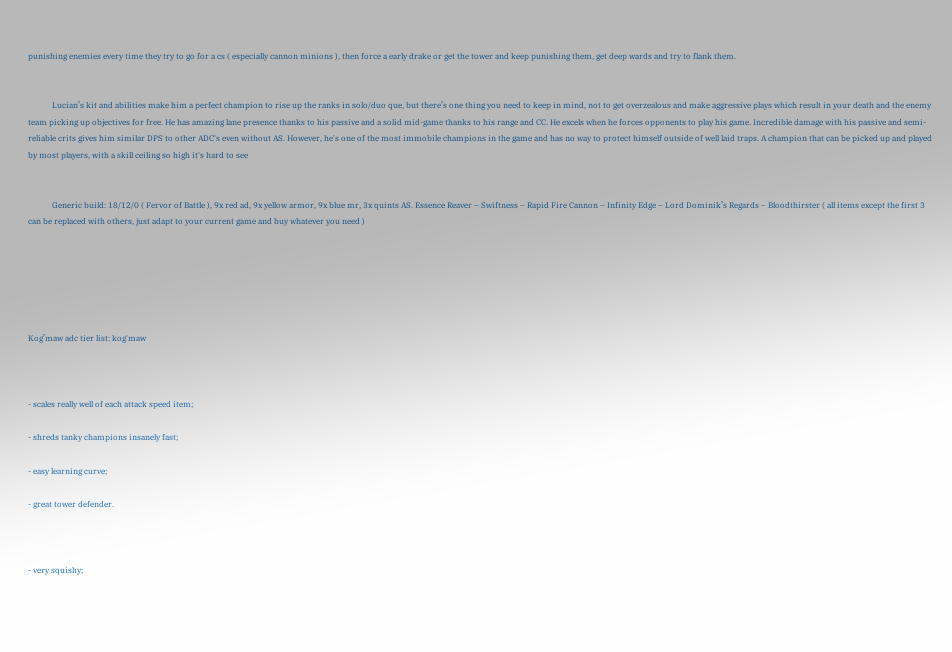punishing enemies every time they try to go for a cs ( especially cannon minions ), then force a early drake or get the tower and keep punishing them, get deep wards and try to flank them.


            Lucian’s kit and abilities make him a perfect champion to rise up the ranks in solo/duo que, but there’s one thing you need to keep in mind, not to get overzealous and make aggressive plays which result in your death and the enemy team picking up objectives for free. He has amazing lane presence thanks to his passive and a solid mid-game thanks to his range and CC. He excels when he forces opponents to play his game. Incredible damage with his passive and semi-reliable crits gives him similar DPS to other ADC's even without AS. However, he's one of the most immobile champions in the game and has no way to protect himself outside of well laid traps. A champion that can be picked up and played by most players, with a skill ceiling so high it's hard to see


            Generic build: 18/12/0 ( Fervor of Battle ), 9x red ad, 9x yellow armor, 9x blue mr, 3x quints AS. Essence Reaver – Swiftness – Rapid Fire Cannon – Infinity Edge – Lord Dominik’s Regards – Bloodthirster ( all items except the first 3 can be replaced with others, just adapt to your current game and buy whatever you need )






Kog’maw adc tier list: kog'maw



- scales really well of each attack speed item;

- shreds tanky champions insanely fast;

- easy learning curve;

- great tower defender.



- very squishy;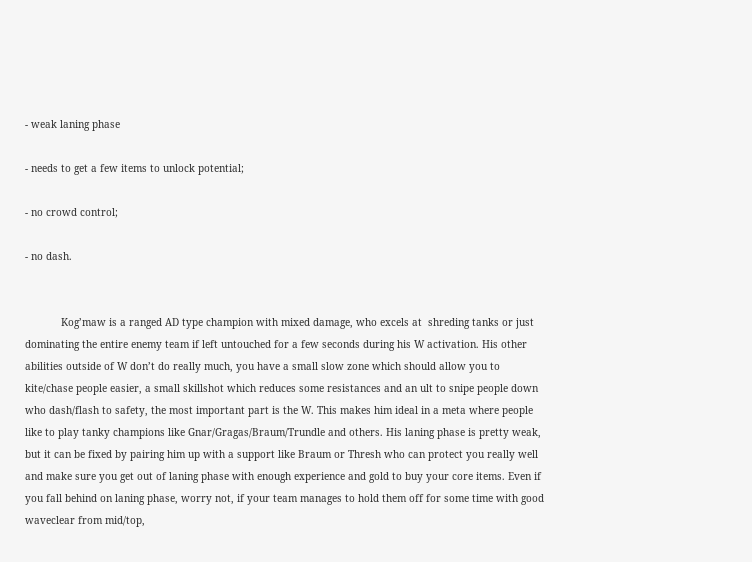- weak laning phase

- needs to get a few items to unlock potential;

- no crowd control;

- no dash.


            Kog’maw is a ranged AD type champion with mixed damage, who excels at  shreding tanks or just dominating the entire enemy team if left untouched for a few seconds during his W activation. His other abilities outside of W don’t do really much, you have a small slow zone which should allow you to kite/chase people easier, a small skillshot which reduces some resistances and an ult to snipe people down who dash/flash to safety, the most important part is the W. This makes him ideal in a meta where people like to play tanky champions like Gnar/Gragas/Braum/Trundle and others. His laning phase is pretty weak, but it can be fixed by pairing him up with a support like Braum or Thresh who can protect you really well and make sure you get out of laning phase with enough experience and gold to buy your core items. Even if you fall behind on laning phase, worry not, if your team manages to hold them off for some time with good waveclear from mid/top,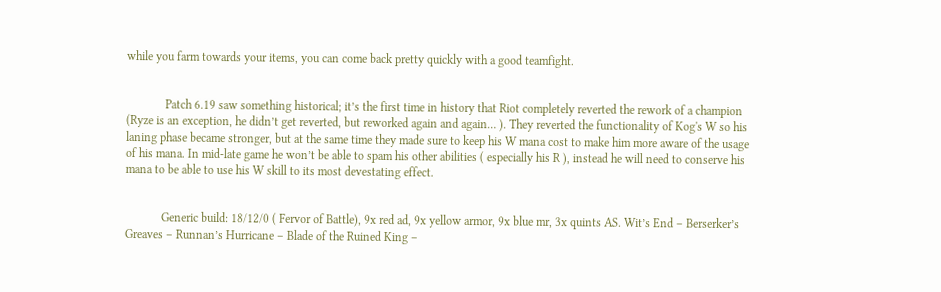while you farm towards your items, you can come back pretty quickly with a good teamfight.


             Patch 6.19 saw something historical; it’s the first time in history that Riot completely reverted the rework of a champion (Ryze is an exception, he didn’t get reverted, but reworked again and again… ). They reverted the functionality of Kog's W so his laning phase became stronger, but at the same time they made sure to keep his W mana cost to make him more aware of the usage of his mana. In mid-late game he won’t be able to spam his other abilities ( especially his R ), instead he will need to conserve his mana to be able to use his W skill to its most devestating effect.


            Generic build: 18/12/0 ( Fervor of Battle), 9x red ad, 9x yellow armor, 9x blue mr, 3x quints AS. Wit’s End – Berserker’s Greaves – Runnan’s Hurricane – Blade of the Ruined King –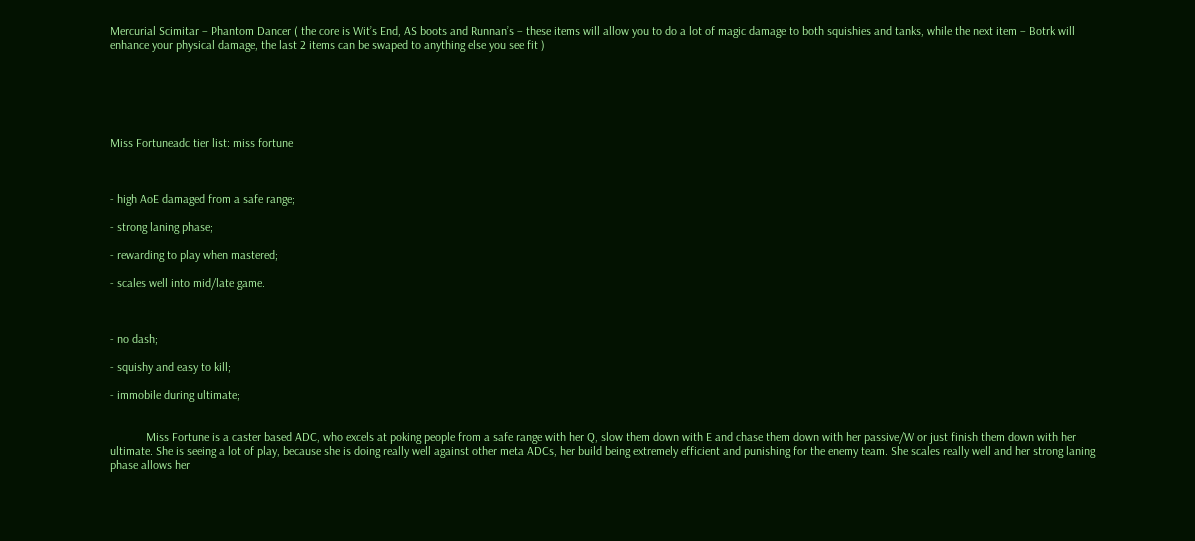Mercurial Scimitar – Phantom Dancer ( the core is Wit’s End, AS boots and Runnan’s – these items will allow you to do a lot of magic damage to both squishies and tanks, while the next item – Botrk will enhance your physical damage, the last 2 items can be swaped to anything else you see fit )






Miss Fortuneadc tier list: miss fortune



- high AoE damaged from a safe range;

- strong laning phase;

- rewarding to play when mastered;

- scales well into mid/late game.



- no dash;

- squishy and easy to kill;

- immobile during ultimate;


            Miss Fortune is a caster based ADC, who excels at poking people from a safe range with her Q, slow them down with E and chase them down with her passive/W or just finish them down with her ultimate. She is seeing a lot of play, because she is doing really well against other meta ADCs, her build being extremely efficient and punishing for the enemy team. She scales really well and her strong laning phase allows her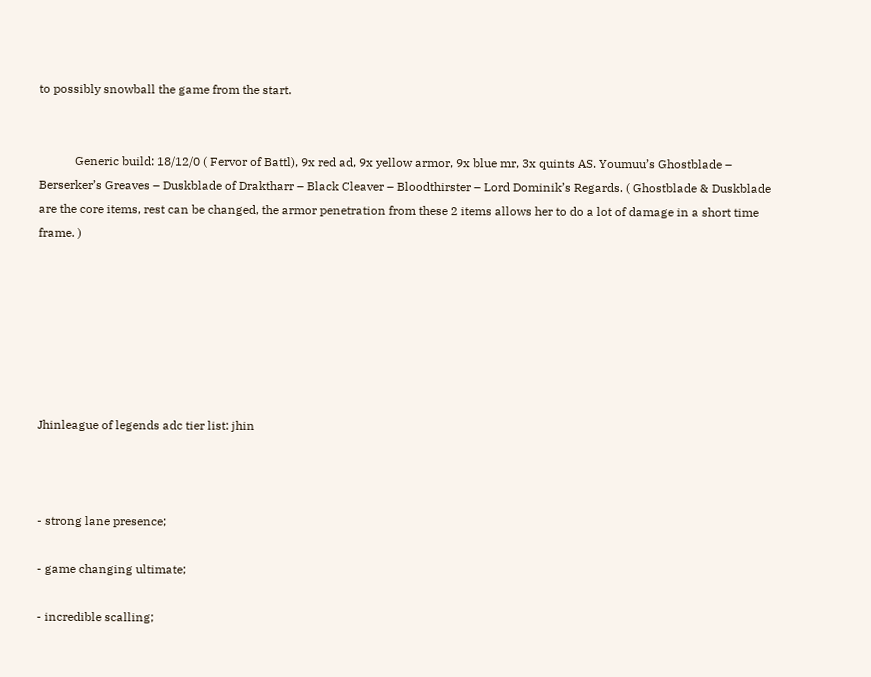to possibly snowball the game from the start.


            Generic build: 18/12/0 ( Fervor of Battl), 9x red ad, 9x yellow armor, 9x blue mr, 3x quints AS. Youmuu’s Ghostblade – Berserker’s Greaves – Duskblade of Draktharr – Black Cleaver – Bloodthirster – Lord Dominik’s Regards. ( Ghostblade & Duskblade are the core items, rest can be changed, the armor penetration from these 2 items allows her to do a lot of damage in a short time frame. )







Jhinleague of legends adc tier list: jhin



- strong lane presence;

- game changing ultimate;

- incredible scalling;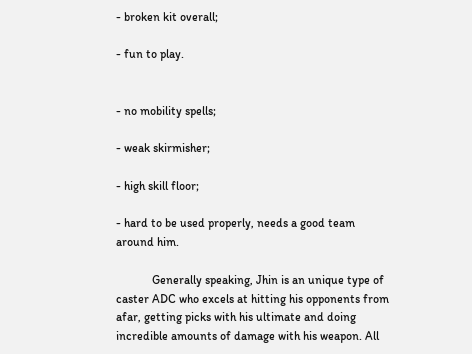- broken kit overall;

- fun to play.


- no mobility spells;

- weak skirmisher;

- high skill floor;

- hard to be used properly, needs a good team around him.

            Generally speaking, Jhin is an unique type of caster ADC who excels at hitting his opponents from afar, getting picks with his ultimate and doing incredible amounts of damage with his weapon. All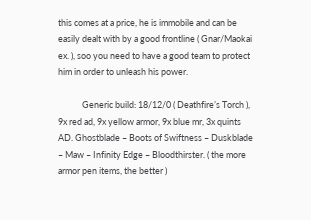this comes at a price, he is immobile and can be easily dealt with by a good frontline ( Gnar/Maokai ex. ), soo you need to have a good team to protect him in order to unleash his power.

            Generic build: 18/12/0 ( Deathfire’s Torch ), 9x red ad, 9x yellow armor, 9x blue mr, 3x quints AD. Ghostblade – Boots of Swiftness – Duskblade – Maw – Infinity Edge – Bloodthirster. ( the more armor pen items, the better )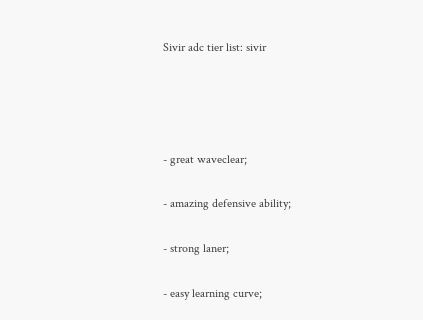Sivir adc tier list: sivir




- great waveclear;

- amazing defensive ability;

- strong laner;

- easy learning curve;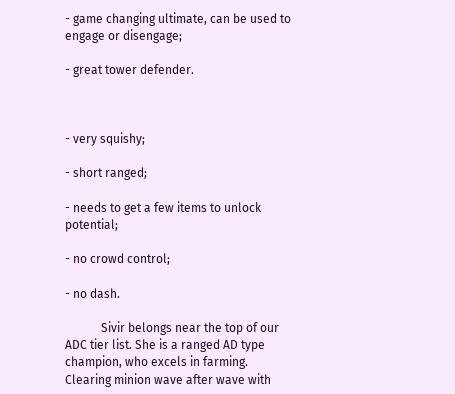- game changing ultimate, can be used to engage or disengage;

- great tower defender.



- very squishy;

- short ranged;

- needs to get a few items to unlock potential;

- no crowd control;

- no dash.

            Sivir belongs near the top of our ADC tier list. She is a ranged AD type champion, who excels in farming. Clearing minion wave after wave with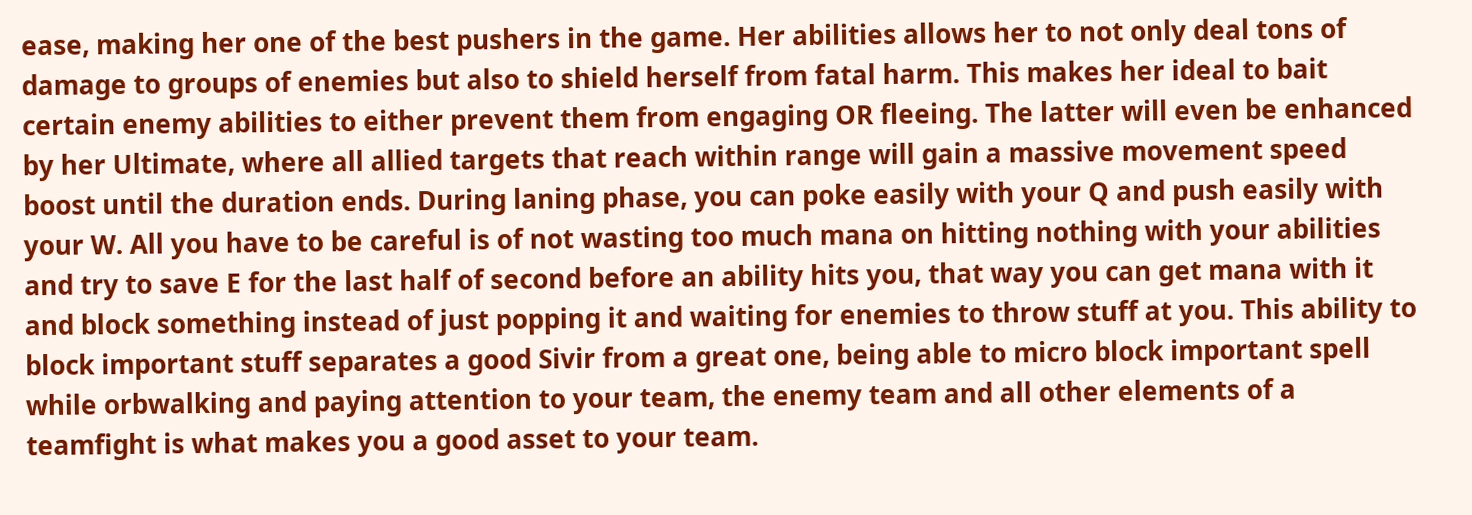ease, making her one of the best pushers in the game. Her abilities allows her to not only deal tons of damage to groups of enemies but also to shield herself from fatal harm. This makes her ideal to bait certain enemy abilities to either prevent them from engaging OR fleeing. The latter will even be enhanced by her Ultimate, where all allied targets that reach within range will gain a massive movement speed boost until the duration ends. During laning phase, you can poke easily with your Q and push easily with your W. All you have to be careful is of not wasting too much mana on hitting nothing with your abilities and try to save E for the last half of second before an ability hits you, that way you can get mana with it and block something instead of just popping it and waiting for enemies to throw stuff at you. This ability to block important stuff separates a good Sivir from a great one, being able to micro block important spell while orbwalking and paying attention to your team, the enemy team and all other elements of a teamfight is what makes you a good asset to your team.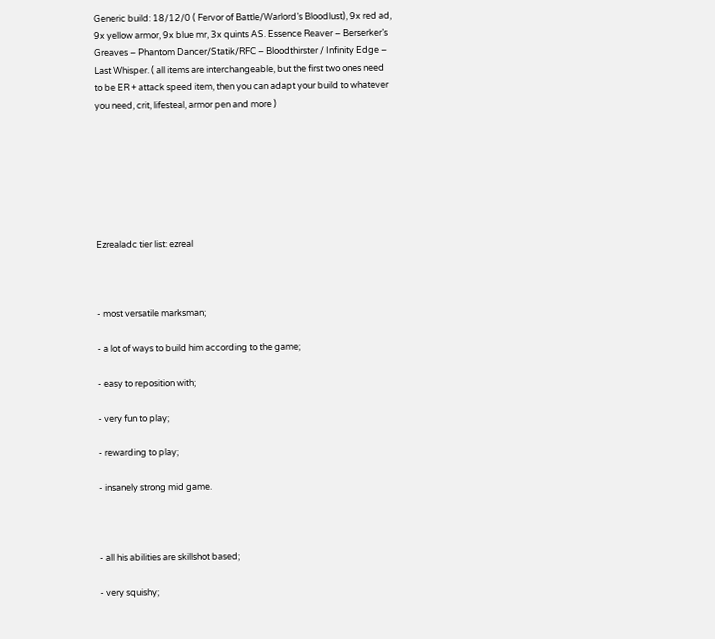Generic build: 18/12/0 ( Fervor of Battle/Warlord’s Bloodlust), 9x red ad, 9x yellow armor, 9x blue mr, 3x quints AS. Essence Reaver – Berserker’s Greaves – Phantom Dancer/Statik/RFC – Bloodthirster / Infinity Edge – Last Whisper. ( all items are interchangeable, but the first two ones need to be ER + attack speed item, then you can adapt your build to whatever you need, crit, lifesteal, armor pen and more )







Ezrealadc tier list: ezreal



- most versatile marksman;

- a lot of ways to build him according to the game;

- easy to reposition with;

- very fun to play;

- rewarding to play;

- insanely strong mid game.



- all his abilities are skillshot based;

- very squishy;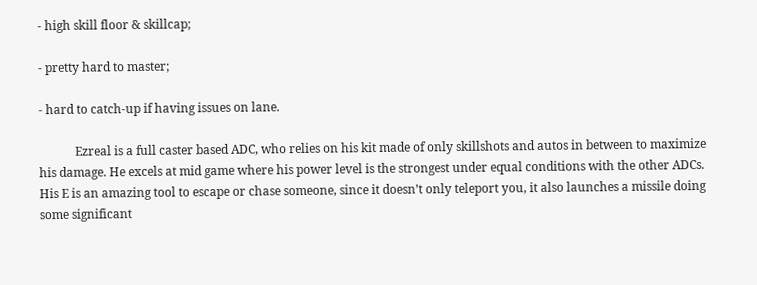- high skill floor & skillcap;

- pretty hard to master;

- hard to catch-up if having issues on lane.

            Ezreal is a full caster based ADC, who relies on his kit made of only skillshots and autos in between to maximize his damage. He excels at mid game where his power level is the strongest under equal conditions with the other ADCs. His E is an amazing tool to escape or chase someone, since it doesn’t only teleport you, it also launches a missile doing some significant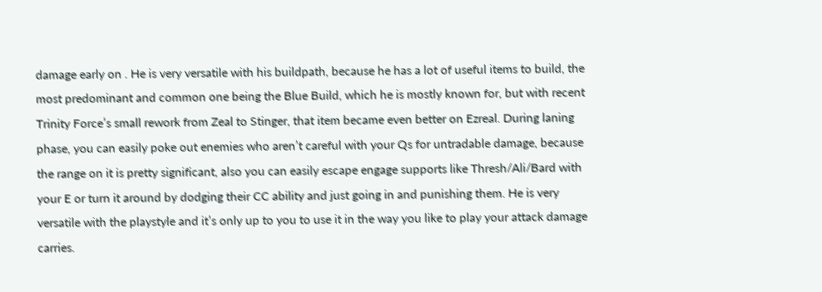damage early on . He is very versatile with his buildpath, because he has a lot of useful items to build, the most predominant and common one being the Blue Build, which he is mostly known for, but with recent Trinity Force’s small rework from Zeal to Stinger, that item became even better on Ezreal. During laning phase, you can easily poke out enemies who aren’t careful with your Qs for untradable damage, because the range on it is pretty significant, also you can easily escape engage supports like Thresh/Ali/Bard with your E or turn it around by dodging their CC ability and just going in and punishing them. He is very versatile with the playstyle and it’s only up to you to use it in the way you like to play your attack damage carries.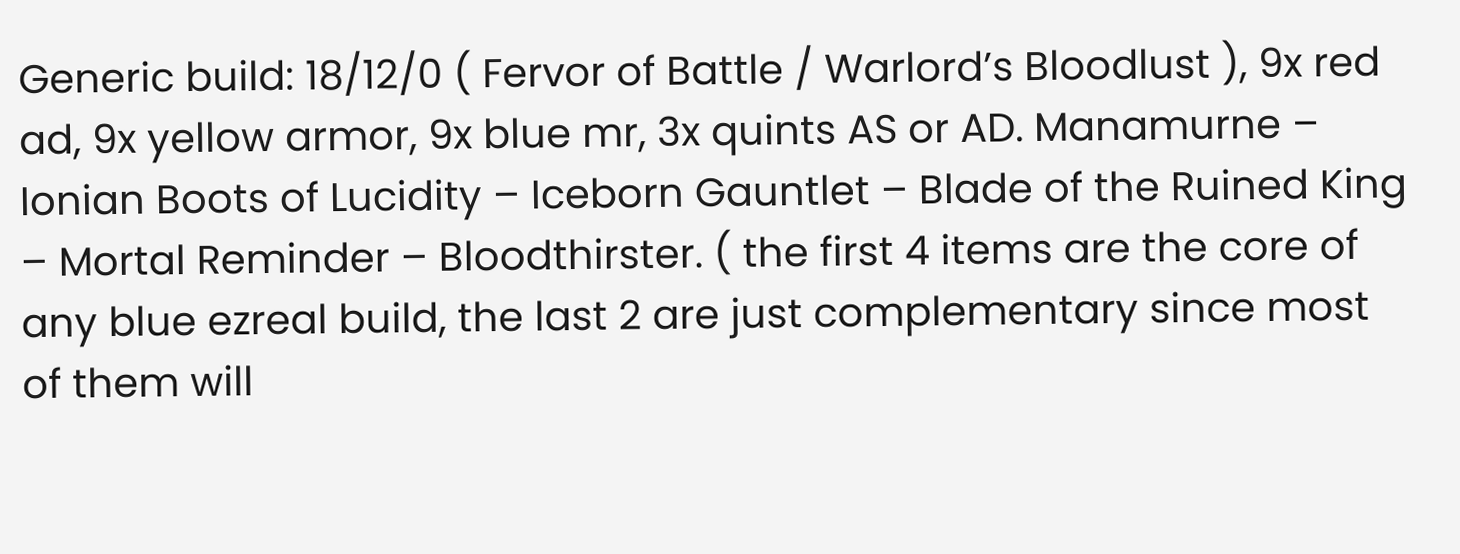Generic build: 18/12/0 ( Fervor of Battle / Warlord’s Bloodlust ), 9x red ad, 9x yellow armor, 9x blue mr, 3x quints AS or AD. Manamurne – Ionian Boots of Lucidity – Iceborn Gauntlet – Blade of the Ruined King – Mortal Reminder – Bloodthirster. ( the first 4 items are the core of any blue ezreal build, the last 2 are just complementary since most of them will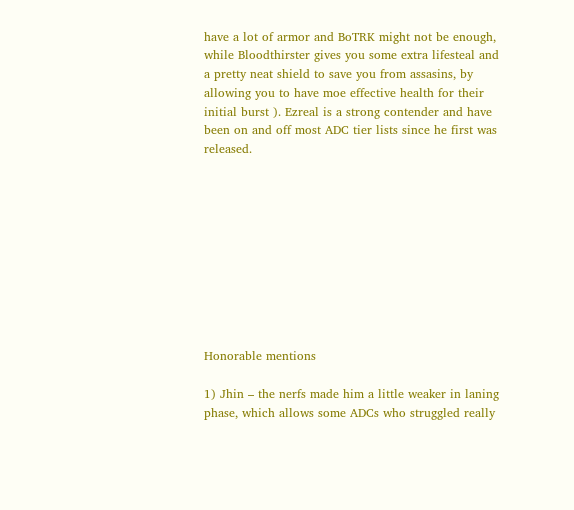have a lot of armor and BoTRK might not be enough, while Bloodthirster gives you some extra lifesteal and a pretty neat shield to save you from assasins, by allowing you to have moe effective health for their initial burst ). Ezreal is a strong contender and have been on and off most ADC tier lists since he first was released.










Honorable mentions

1) Jhin – the nerfs made him a little weaker in laning phase, which allows some ADCs who struggled really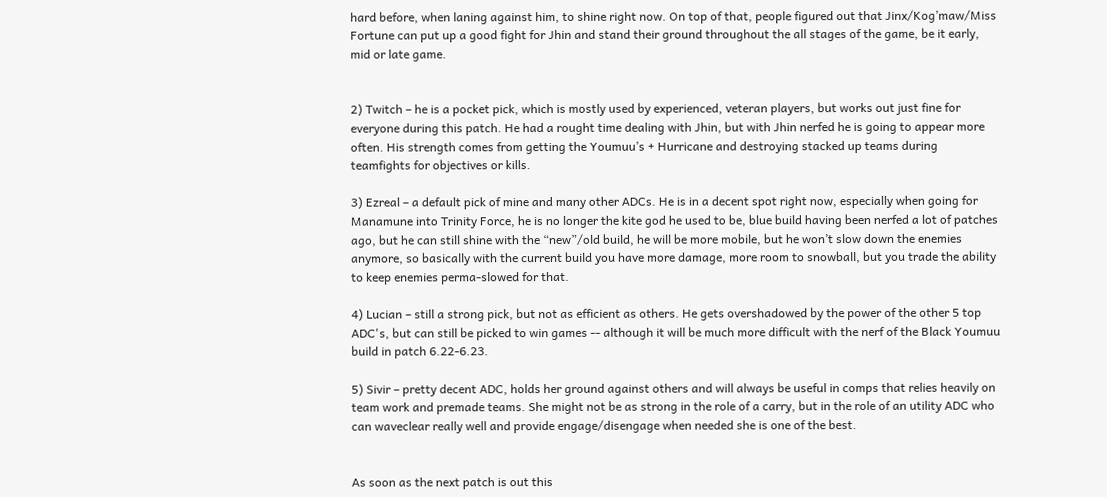hard before, when laning against him, to shine right now. On top of that, people figured out that Jinx/Kog’maw/Miss Fortune can put up a good fight for Jhin and stand their ground throughout the all stages of the game, be it early, mid or late game.


2) Twitch – he is a pocket pick, which is mostly used by experienced, veteran players, but works out just fine for everyone during this patch. He had a rought time dealing with Jhin, but with Jhin nerfed he is going to appear more often. His strength comes from getting the Youmuu’s + Hurricane and destroying stacked up teams during teamfights for objectives or kills.

3) Ezreal – a default pick of mine and many other ADCs. He is in a decent spot right now, especially when going for Manamune into Trinity Force, he is no longer the kite god he used to be, blue build having been nerfed a lot of patches ago, but he can still shine with the “new”/old build, he will be more mobile, but he won’t slow down the enemies anymore, so basically with the current build you have more damage, more room to snowball, but you trade the ability to keep enemies perma-slowed for that.

4) Lucian – still a strong pick, but not as efficient as others. He gets overshadowed by the power of the other 5 top ADC's, but can still be picked to win games -- although it will be much more difficult with the nerf of the Black Youmuu build in patch 6.22-6.23.

5) Sivir – pretty decent ADC, holds her ground against others and will always be useful in comps that relies heavily on team work and premade teams. She might not be as strong in the role of a carry, but in the role of an utility ADC who can waveclear really well and provide engage/disengage when needed she is one of the best.


As soon as the next patch is out this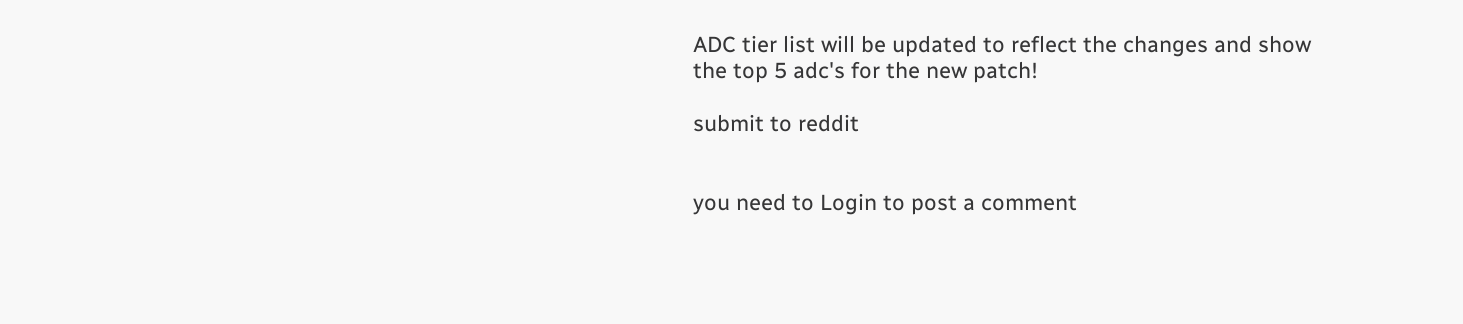ADC tier list will be updated to reflect the changes and show the top 5 adc's for the new patch!

submit to reddit


you need to Login to post a comment